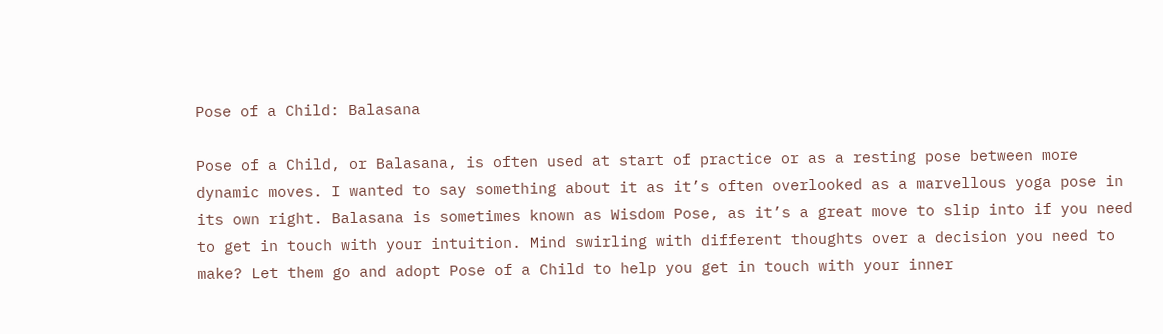Pose of a Child: Balasana

Pose of a Child, or Balasana, is often used at start of practice or as a resting pose between more dynamic moves. I wanted to say something about it as it’s often overlooked as a marvellous yoga pose in its own right. Balasana is sometimes known as Wisdom Pose, as it’s a great move to slip into if you need to get in touch with your intuition. Mind swirling with different thoughts over a decision you need to make? Let them go and adopt Pose of a Child to help you get in touch with your inner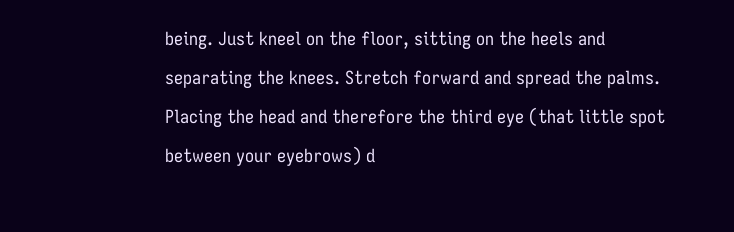being. Just kneel on the floor, sitting on the heels and separating the knees. Stretch forward and spread the palms. Placing the head and therefore the third eye (that little spot between your eyebrows) d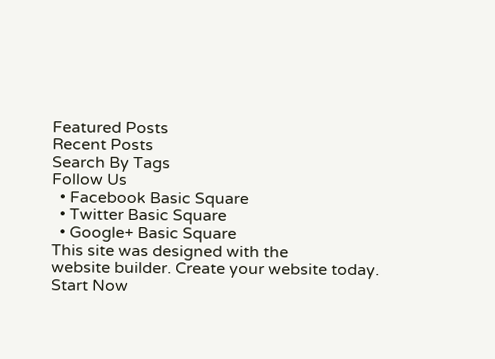Featured Posts
Recent Posts
Search By Tags
Follow Us
  • Facebook Basic Square
  • Twitter Basic Square
  • Google+ Basic Square
This site was designed with the
website builder. Create your website today.
Start Now